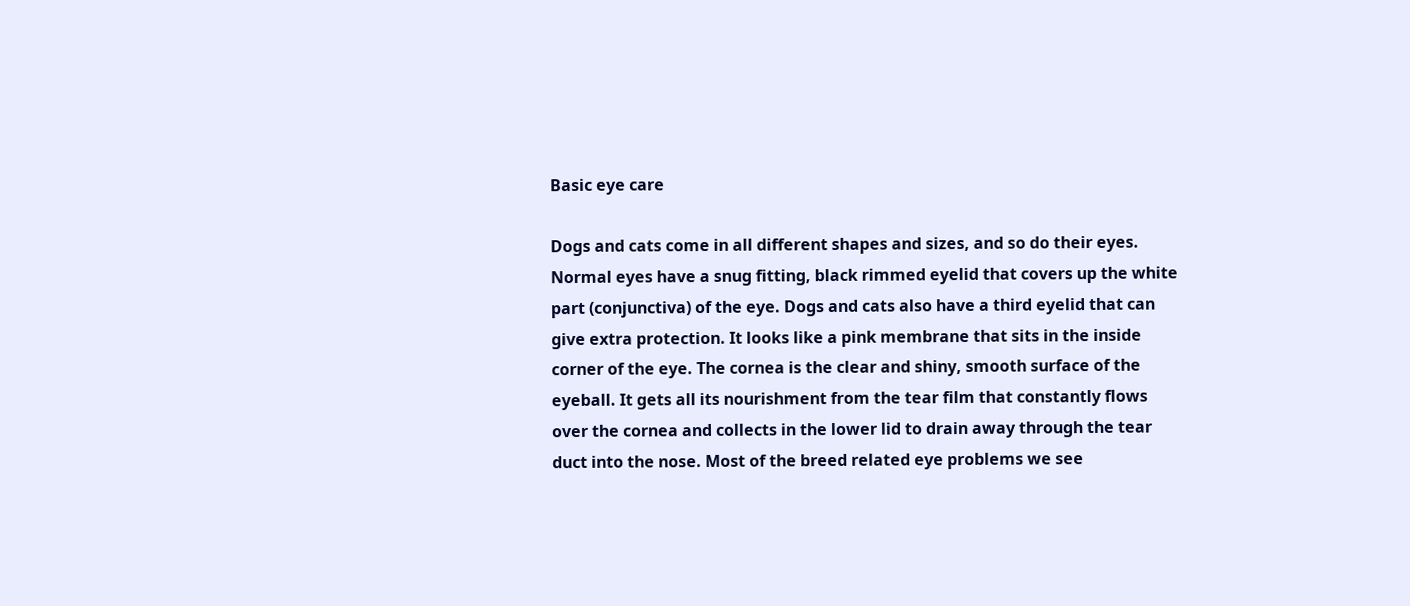Basic eye care

Dogs and cats come in all different shapes and sizes, and so do their eyes. Normal eyes have a snug fitting, black rimmed eyelid that covers up the white part (conjunctiva) of the eye. Dogs and cats also have a third eyelid that can give extra protection. It looks like a pink membrane that sits in the inside corner of the eye. The cornea is the clear and shiny, smooth surface of the eyeball. It gets all its nourishment from the tear film that constantly flows over the cornea and collects in the lower lid to drain away through the tear duct into the nose. Most of the breed related eye problems we see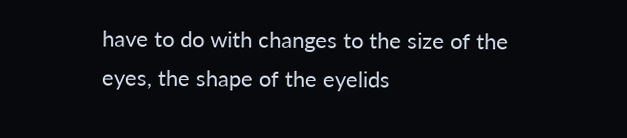have to do with changes to the size of the eyes, the shape of the eyelids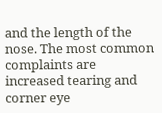and the length of the nose. The most common complaints are increased tearing and corner eye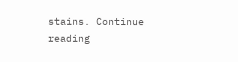stains. Continue reading